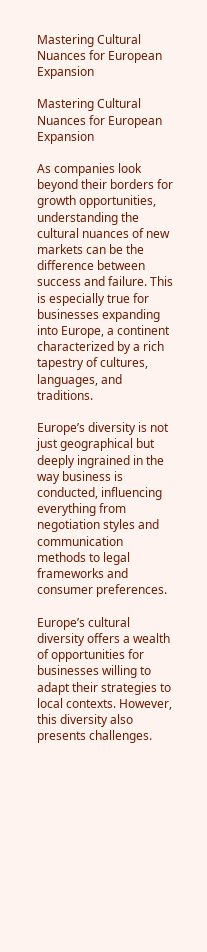Mastering Cultural Nuances for European Expansion

Mastering Cultural Nuances for European Expansion

As companies look beyond their borders for growth opportunities, understanding the cultural nuances of new markets can be the difference between success and failure. This is especially true for businesses expanding into Europe, a continent characterized by a rich tapestry of cultures, languages, and traditions.

Europe’s diversity is not just geographical but deeply ingrained in the way business is conducted, influencing everything from negotiation styles and communication methods to legal frameworks and consumer preferences.

Europe’s cultural diversity offers a wealth of opportunities for businesses willing to adapt their strategies to local contexts. However, this diversity also presents challenges.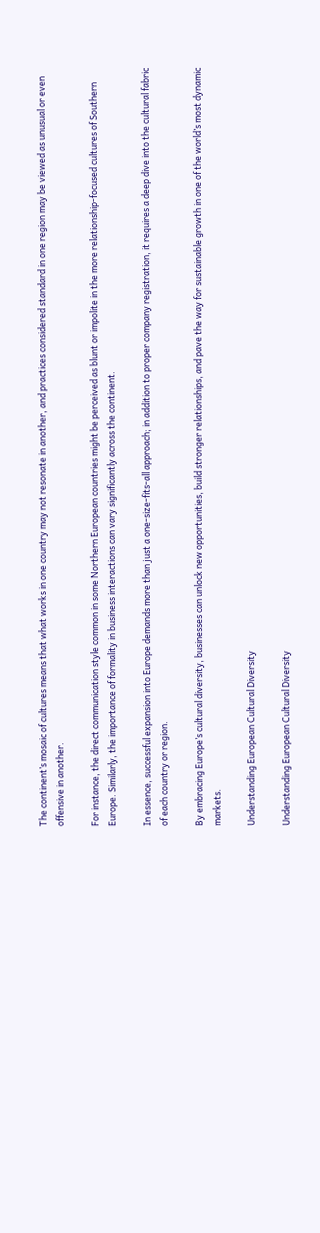The continent’s mosaic of cultures means that what works in one country may not resonate in another, and practices considered standard in one region may be viewed as unusual or even offensive in another.

For instance, the direct communication style common in some Northern European countries might be perceived as blunt or impolite in the more relationship-focused cultures of Southern Europe. Similarly, the importance of formality in business interactions can vary significantly across the continent.

In essence, successful expansion into Europe demands more than just a one-size-fits-all approach; in addition to proper company registration, it requires a deep dive into the cultural fabric of each country or region.

By embracing Europe’s cultural diversity, businesses can unlock new opportunities, build stronger relationships, and pave the way for sustainable growth in one of the world’s most dynamic markets.

Understanding European Cultural Diversity

Understanding European Cultural Diversity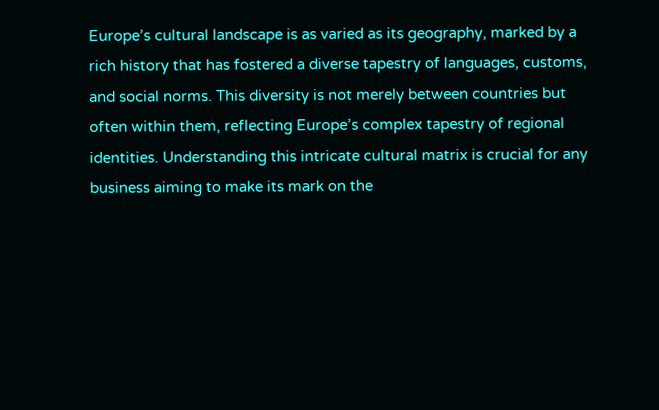Europe’s cultural landscape is as varied as its geography, marked by a rich history that has fostered a diverse tapestry of languages, customs, and social norms. This diversity is not merely between countries but often within them, reflecting Europe’s complex tapestry of regional identities. Understanding this intricate cultural matrix is crucial for any business aiming to make its mark on the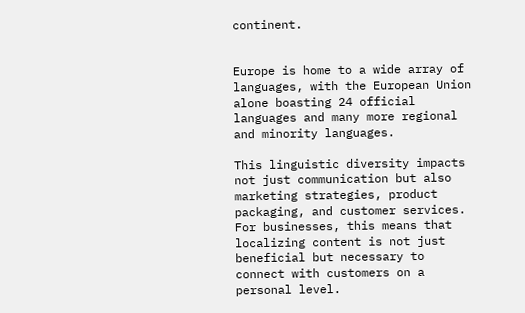continent.


Europe is home to a wide array of languages, with the European Union alone boasting 24 official languages and many more regional and minority languages.

This linguistic diversity impacts not just communication but also marketing strategies, product packaging, and customer services. For businesses, this means that localizing content is not just beneficial but necessary to connect with customers on a personal level.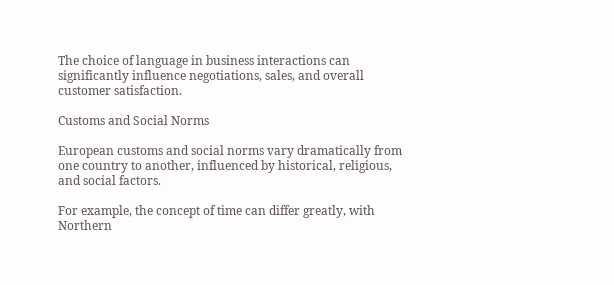The choice of language in business interactions can significantly influence negotiations, sales, and overall customer satisfaction.

Customs and Social Norms

European customs and social norms vary dramatically from one country to another, influenced by historical, religious, and social factors.

For example, the concept of time can differ greatly, with Northern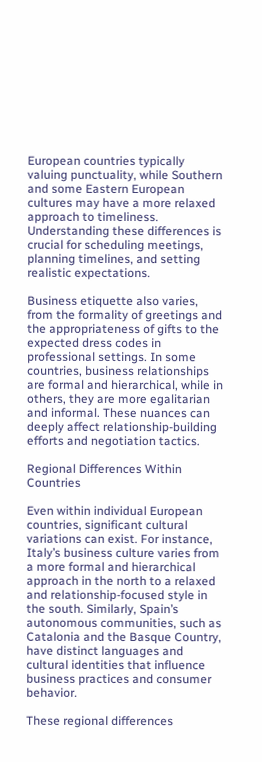European countries typically valuing punctuality, while Southern and some Eastern European cultures may have a more relaxed approach to timeliness. Understanding these differences is crucial for scheduling meetings, planning timelines, and setting realistic expectations.

Business etiquette also varies, from the formality of greetings and the appropriateness of gifts to the expected dress codes in professional settings. In some countries, business relationships are formal and hierarchical, while in others, they are more egalitarian and informal. These nuances can deeply affect relationship-building efforts and negotiation tactics.

Regional Differences Within Countries

Even within individual European countries, significant cultural variations can exist. For instance, Italy’s business culture varies from a more formal and hierarchical approach in the north to a relaxed and relationship-focused style in the south. Similarly, Spain’s autonomous communities, such as Catalonia and the Basque Country, have distinct languages and cultural identities that influence business practices and consumer behavior.

These regional differences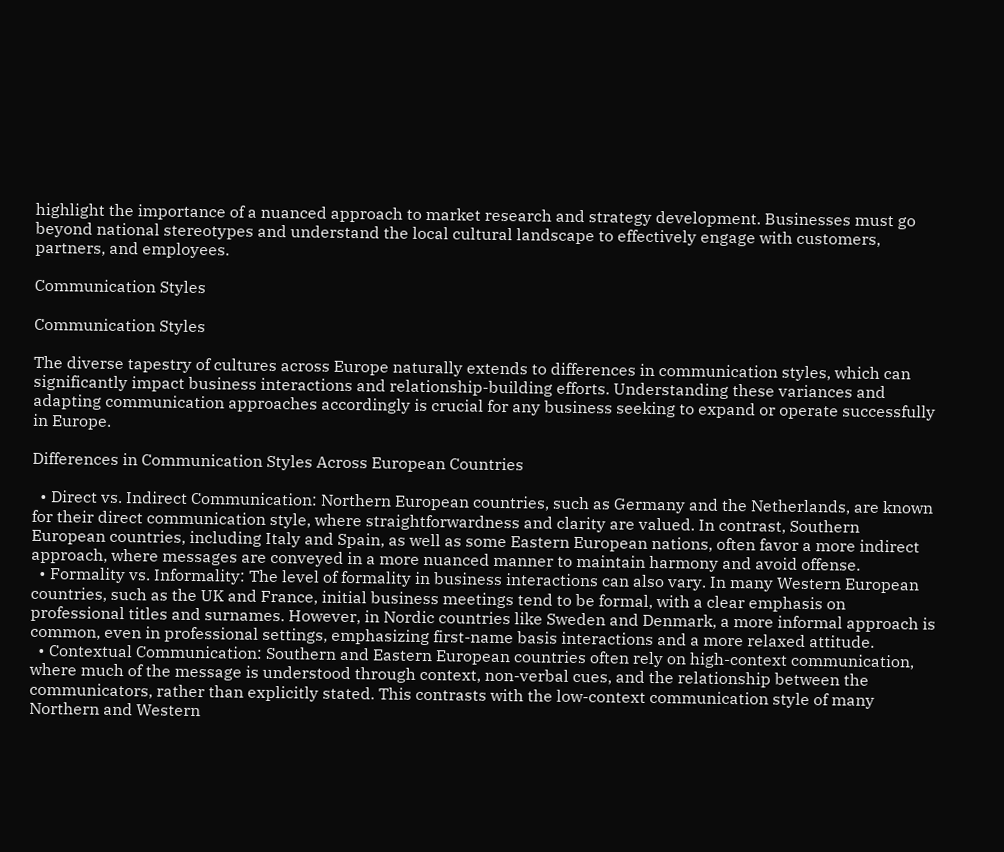highlight the importance of a nuanced approach to market research and strategy development. Businesses must go beyond national stereotypes and understand the local cultural landscape to effectively engage with customers, partners, and employees.

Communication Styles

Communication Styles

The diverse tapestry of cultures across Europe naturally extends to differences in communication styles, which can significantly impact business interactions and relationship-building efforts. Understanding these variances and adapting communication approaches accordingly is crucial for any business seeking to expand or operate successfully in Europe.

Differences in Communication Styles Across European Countries

  • Direct vs. Indirect Communication: Northern European countries, such as Germany and the Netherlands, are known for their direct communication style, where straightforwardness and clarity are valued. In contrast, Southern European countries, including Italy and Spain, as well as some Eastern European nations, often favor a more indirect approach, where messages are conveyed in a more nuanced manner to maintain harmony and avoid offense.
  • Formality vs. Informality: The level of formality in business interactions can also vary. In many Western European countries, such as the UK and France, initial business meetings tend to be formal, with a clear emphasis on professional titles and surnames. However, in Nordic countries like Sweden and Denmark, a more informal approach is common, even in professional settings, emphasizing first-name basis interactions and a more relaxed attitude.
  • Contextual Communication: Southern and Eastern European countries often rely on high-context communication, where much of the message is understood through context, non-verbal cues, and the relationship between the communicators, rather than explicitly stated. This contrasts with the low-context communication style of many Northern and Western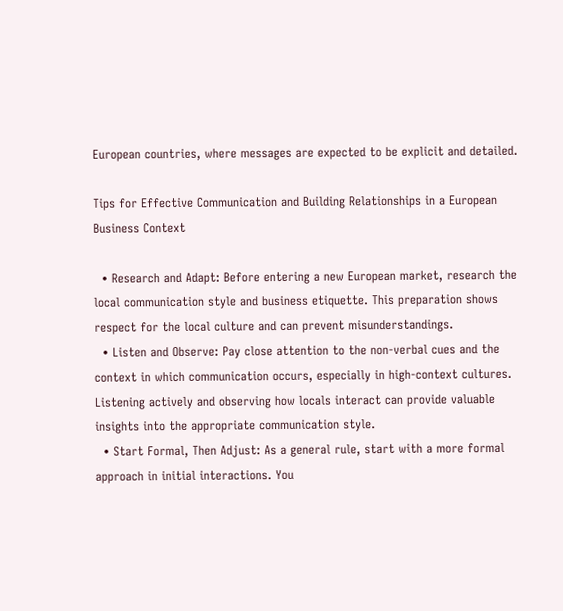European countries, where messages are expected to be explicit and detailed.

Tips for Effective Communication and Building Relationships in a European Business Context

  • Research and Adapt: Before entering a new European market, research the local communication style and business etiquette. This preparation shows respect for the local culture and can prevent misunderstandings.
  • Listen and Observe: Pay close attention to the non-verbal cues and the context in which communication occurs, especially in high-context cultures. Listening actively and observing how locals interact can provide valuable insights into the appropriate communication style.
  • Start Formal, Then Adjust: As a general rule, start with a more formal approach in initial interactions. You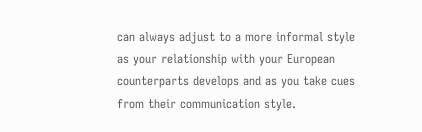can always adjust to a more informal style as your relationship with your European counterparts develops and as you take cues from their communication style.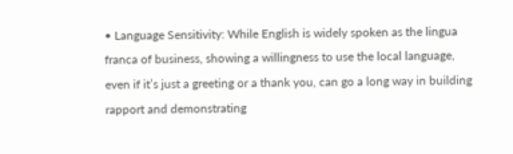• Language Sensitivity: While English is widely spoken as the lingua franca of business, showing a willingness to use the local language, even if it’s just a greeting or a thank you, can go a long way in building rapport and demonstrating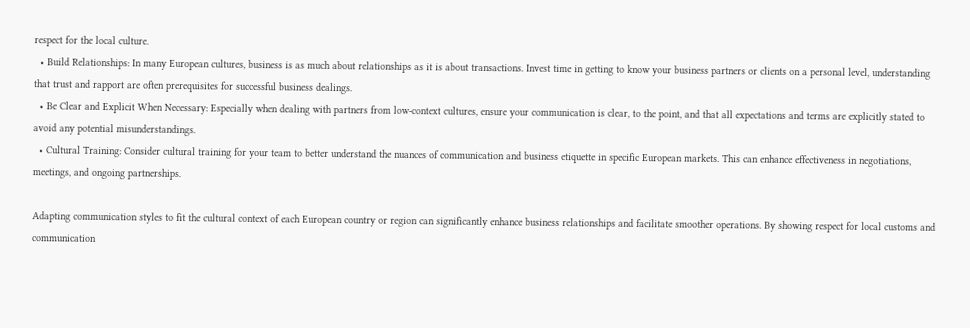respect for the local culture.
  • Build Relationships: In many European cultures, business is as much about relationships as it is about transactions. Invest time in getting to know your business partners or clients on a personal level, understanding that trust and rapport are often prerequisites for successful business dealings.
  • Be Clear and Explicit When Necessary: Especially when dealing with partners from low-context cultures, ensure your communication is clear, to the point, and that all expectations and terms are explicitly stated to avoid any potential misunderstandings.
  • Cultural Training: Consider cultural training for your team to better understand the nuances of communication and business etiquette in specific European markets. This can enhance effectiveness in negotiations, meetings, and ongoing partnerships.

Adapting communication styles to fit the cultural context of each European country or region can significantly enhance business relationships and facilitate smoother operations. By showing respect for local customs and communication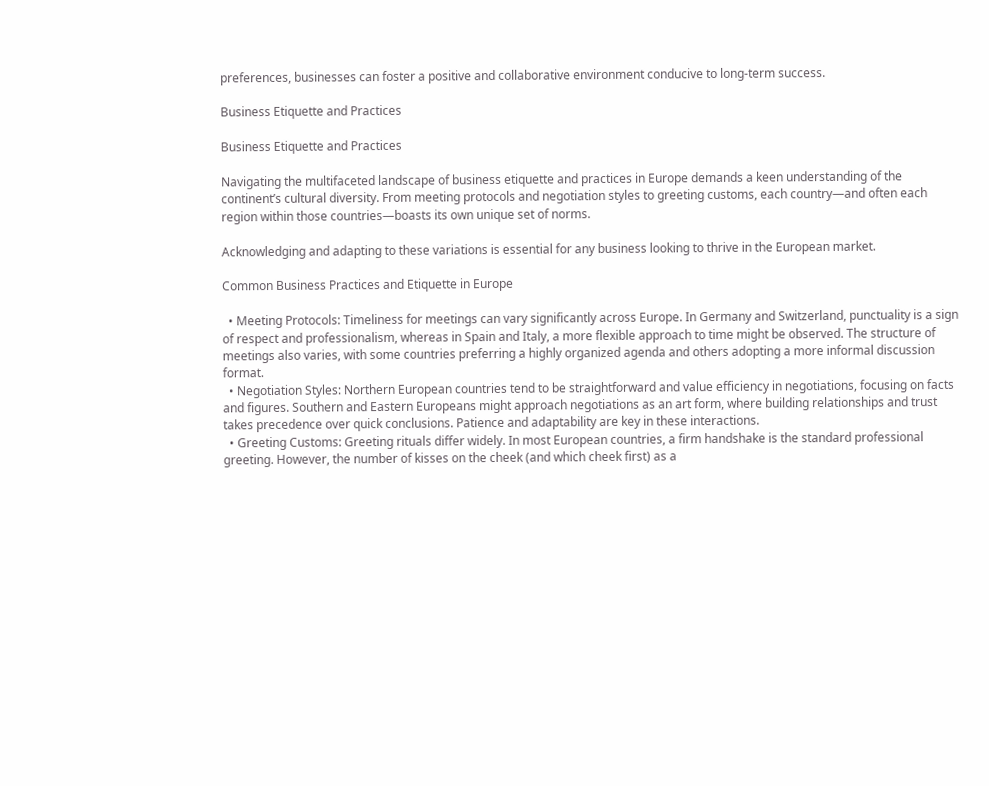preferences, businesses can foster a positive and collaborative environment conducive to long-term success.

Business Etiquette and Practices

Business Etiquette and Practices

Navigating the multifaceted landscape of business etiquette and practices in Europe demands a keen understanding of the continent’s cultural diversity. From meeting protocols and negotiation styles to greeting customs, each country—and often each region within those countries—boasts its own unique set of norms.

Acknowledging and adapting to these variations is essential for any business looking to thrive in the European market.

Common Business Practices and Etiquette in Europe

  • Meeting Protocols: Timeliness for meetings can vary significantly across Europe. In Germany and Switzerland, punctuality is a sign of respect and professionalism, whereas in Spain and Italy, a more flexible approach to time might be observed. The structure of meetings also varies, with some countries preferring a highly organized agenda and others adopting a more informal discussion format.
  • Negotiation Styles: Northern European countries tend to be straightforward and value efficiency in negotiations, focusing on facts and figures. Southern and Eastern Europeans might approach negotiations as an art form, where building relationships and trust takes precedence over quick conclusions. Patience and adaptability are key in these interactions.
  • Greeting Customs: Greeting rituals differ widely. In most European countries, a firm handshake is the standard professional greeting. However, the number of kisses on the cheek (and which cheek first) as a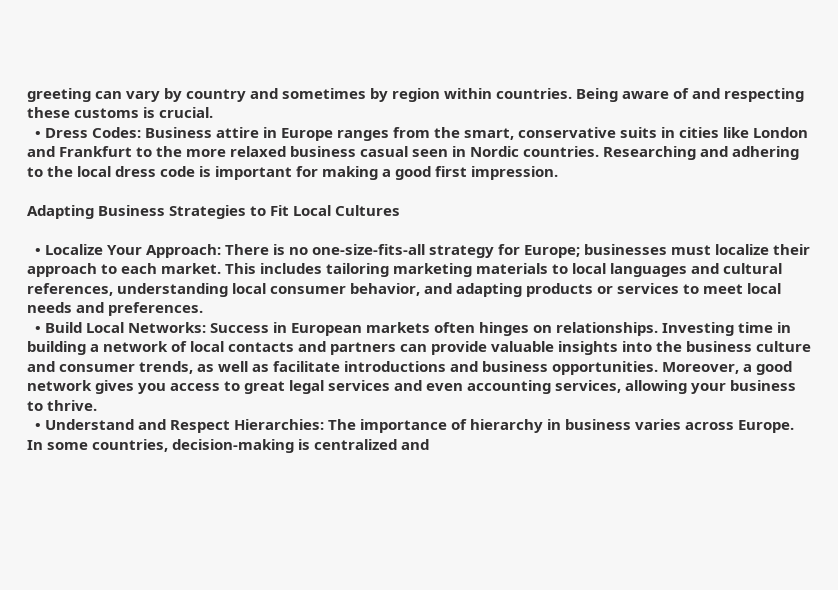greeting can vary by country and sometimes by region within countries. Being aware of and respecting these customs is crucial.
  • Dress Codes: Business attire in Europe ranges from the smart, conservative suits in cities like London and Frankfurt to the more relaxed business casual seen in Nordic countries. Researching and adhering to the local dress code is important for making a good first impression.

Adapting Business Strategies to Fit Local Cultures

  • Localize Your Approach: There is no one-size-fits-all strategy for Europe; businesses must localize their approach to each market. This includes tailoring marketing materials to local languages and cultural references, understanding local consumer behavior, and adapting products or services to meet local needs and preferences.
  • Build Local Networks: Success in European markets often hinges on relationships. Investing time in building a network of local contacts and partners can provide valuable insights into the business culture and consumer trends, as well as facilitate introductions and business opportunities. Moreover, a good network gives you access to great legal services and even accounting services, allowing your business to thrive.
  • Understand and Respect Hierarchies: The importance of hierarchy in business varies across Europe. In some countries, decision-making is centralized and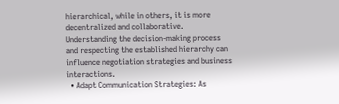hierarchical, while in others, it is more decentralized and collaborative. Understanding the decision-making process and respecting the established hierarchy can influence negotiation strategies and business interactions.
  • Adapt Communication Strategies: As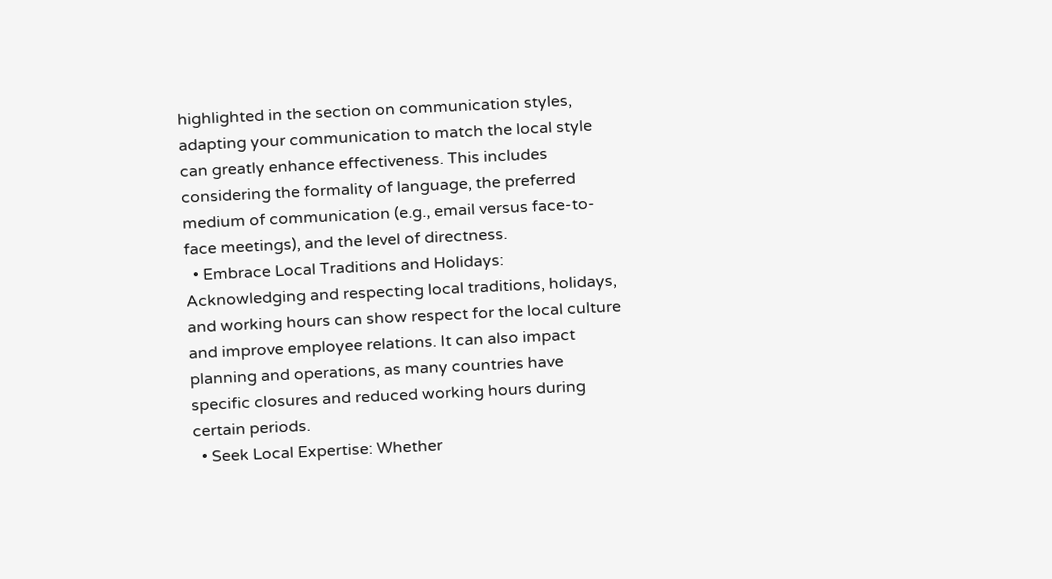highlighted in the section on communication styles, adapting your communication to match the local style can greatly enhance effectiveness. This includes considering the formality of language, the preferred medium of communication (e.g., email versus face-to-face meetings), and the level of directness.
  • Embrace Local Traditions and Holidays: Acknowledging and respecting local traditions, holidays, and working hours can show respect for the local culture and improve employee relations. It can also impact planning and operations, as many countries have specific closures and reduced working hours during certain periods.
  • Seek Local Expertise: Whether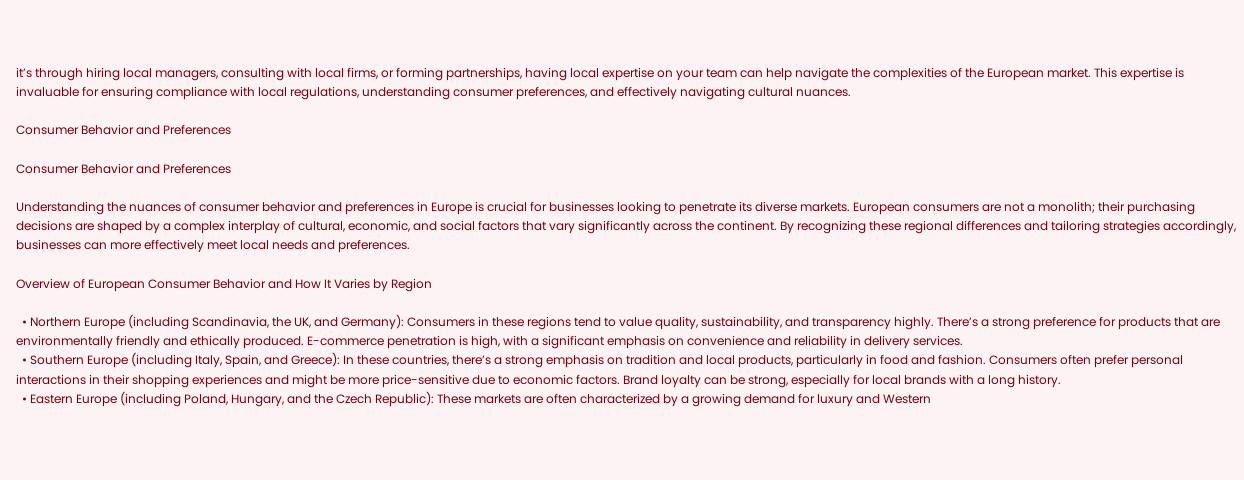it’s through hiring local managers, consulting with local firms, or forming partnerships, having local expertise on your team can help navigate the complexities of the European market. This expertise is invaluable for ensuring compliance with local regulations, understanding consumer preferences, and effectively navigating cultural nuances.

Consumer Behavior and Preferences

Consumer Behavior and Preferences

Understanding the nuances of consumer behavior and preferences in Europe is crucial for businesses looking to penetrate its diverse markets. European consumers are not a monolith; their purchasing decisions are shaped by a complex interplay of cultural, economic, and social factors that vary significantly across the continent. By recognizing these regional differences and tailoring strategies accordingly, businesses can more effectively meet local needs and preferences.

Overview of European Consumer Behavior and How It Varies by Region

  • Northern Europe (including Scandinavia, the UK, and Germany): Consumers in these regions tend to value quality, sustainability, and transparency highly. There’s a strong preference for products that are environmentally friendly and ethically produced. E-commerce penetration is high, with a significant emphasis on convenience and reliability in delivery services.
  • Southern Europe (including Italy, Spain, and Greece): In these countries, there’s a strong emphasis on tradition and local products, particularly in food and fashion. Consumers often prefer personal interactions in their shopping experiences and might be more price-sensitive due to economic factors. Brand loyalty can be strong, especially for local brands with a long history.
  • Eastern Europe (including Poland, Hungary, and the Czech Republic): These markets are often characterized by a growing demand for luxury and Western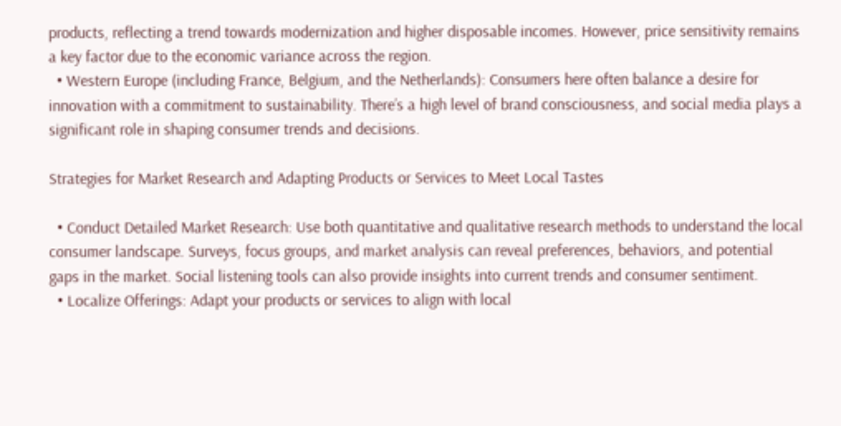products, reflecting a trend towards modernization and higher disposable incomes. However, price sensitivity remains a key factor due to the economic variance across the region.
  • Western Europe (including France, Belgium, and the Netherlands): Consumers here often balance a desire for innovation with a commitment to sustainability. There’s a high level of brand consciousness, and social media plays a significant role in shaping consumer trends and decisions.

Strategies for Market Research and Adapting Products or Services to Meet Local Tastes

  • Conduct Detailed Market Research: Use both quantitative and qualitative research methods to understand the local consumer landscape. Surveys, focus groups, and market analysis can reveal preferences, behaviors, and potential gaps in the market. Social listening tools can also provide insights into current trends and consumer sentiment.
  • Localize Offerings: Adapt your products or services to align with local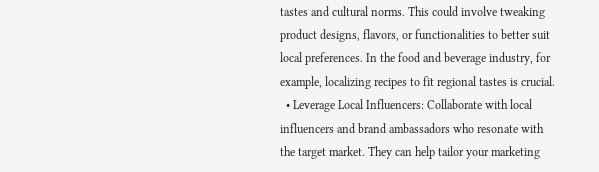tastes and cultural norms. This could involve tweaking product designs, flavors, or functionalities to better suit local preferences. In the food and beverage industry, for example, localizing recipes to fit regional tastes is crucial.
  • Leverage Local Influencers: Collaborate with local influencers and brand ambassadors who resonate with the target market. They can help tailor your marketing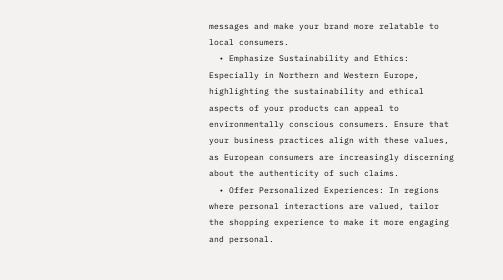messages and make your brand more relatable to local consumers.
  • Emphasize Sustainability and Ethics: Especially in Northern and Western Europe, highlighting the sustainability and ethical aspects of your products can appeal to environmentally conscious consumers. Ensure that your business practices align with these values, as European consumers are increasingly discerning about the authenticity of such claims.
  • Offer Personalized Experiences: In regions where personal interactions are valued, tailor the shopping experience to make it more engaging and personal.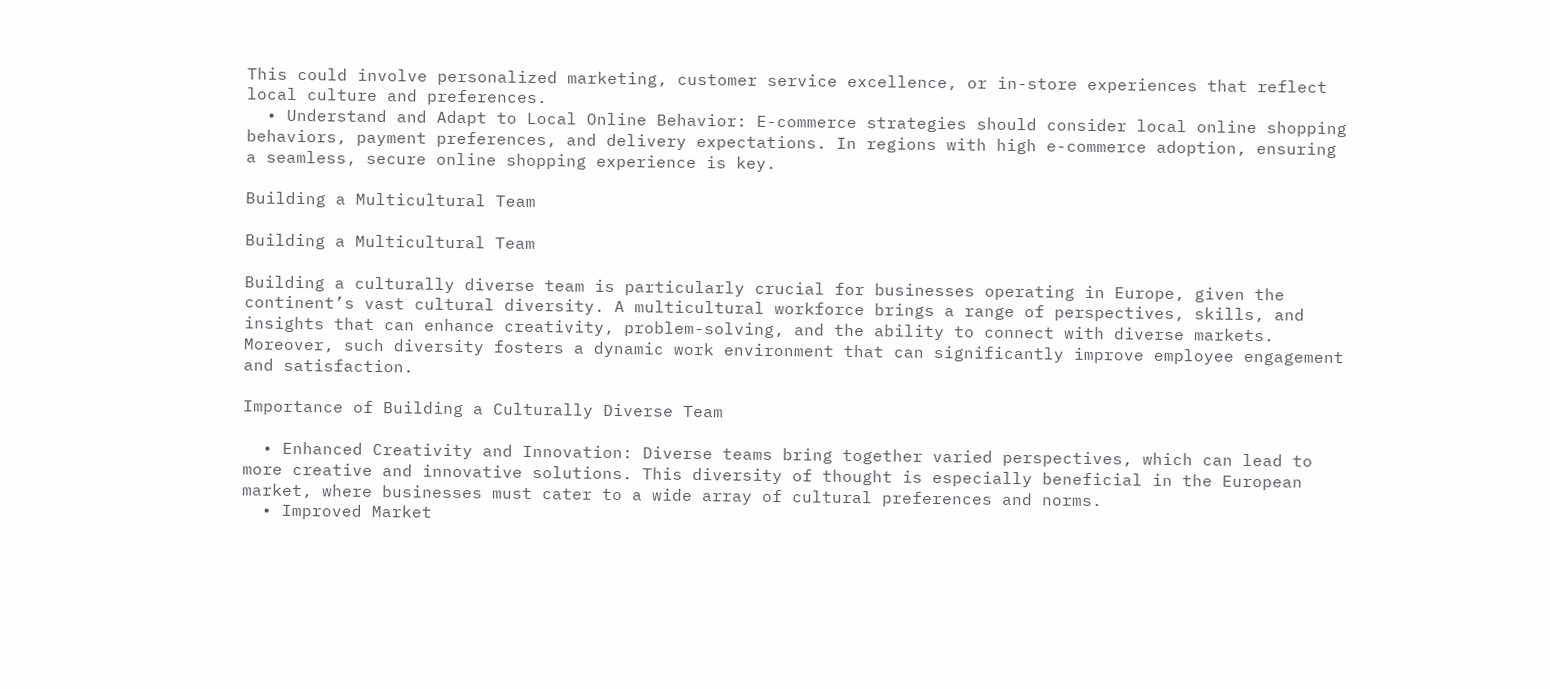This could involve personalized marketing, customer service excellence, or in-store experiences that reflect local culture and preferences.
  • Understand and Adapt to Local Online Behavior: E-commerce strategies should consider local online shopping behaviors, payment preferences, and delivery expectations. In regions with high e-commerce adoption, ensuring a seamless, secure online shopping experience is key.

Building a Multicultural Team

Building a Multicultural Team

Building a culturally diverse team is particularly crucial for businesses operating in Europe, given the continent’s vast cultural diversity. A multicultural workforce brings a range of perspectives, skills, and insights that can enhance creativity, problem-solving, and the ability to connect with diverse markets. Moreover, such diversity fosters a dynamic work environment that can significantly improve employee engagement and satisfaction.

Importance of Building a Culturally Diverse Team

  • Enhanced Creativity and Innovation: Diverse teams bring together varied perspectives, which can lead to more creative and innovative solutions. This diversity of thought is especially beneficial in the European market, where businesses must cater to a wide array of cultural preferences and norms.
  • Improved Market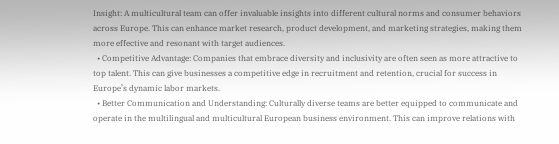Insight: A multicultural team can offer invaluable insights into different cultural norms and consumer behaviors across Europe. This can enhance market research, product development, and marketing strategies, making them more effective and resonant with target audiences.
  • Competitive Advantage: Companies that embrace diversity and inclusivity are often seen as more attractive to top talent. This can give businesses a competitive edge in recruitment and retention, crucial for success in Europe’s dynamic labor markets.
  • Better Communication and Understanding: Culturally diverse teams are better equipped to communicate and operate in the multilingual and multicultural European business environment. This can improve relations with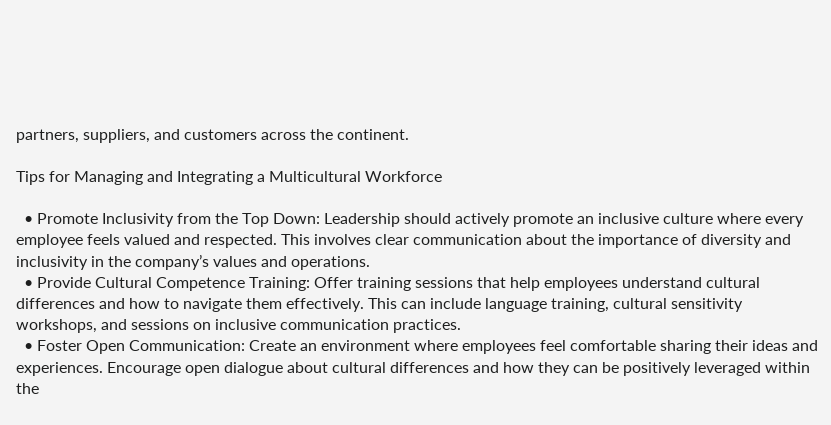partners, suppliers, and customers across the continent.

Tips for Managing and Integrating a Multicultural Workforce

  • Promote Inclusivity from the Top Down: Leadership should actively promote an inclusive culture where every employee feels valued and respected. This involves clear communication about the importance of diversity and inclusivity in the company’s values and operations.
  • Provide Cultural Competence Training: Offer training sessions that help employees understand cultural differences and how to navigate them effectively. This can include language training, cultural sensitivity workshops, and sessions on inclusive communication practices.
  • Foster Open Communication: Create an environment where employees feel comfortable sharing their ideas and experiences. Encourage open dialogue about cultural differences and how they can be positively leveraged within the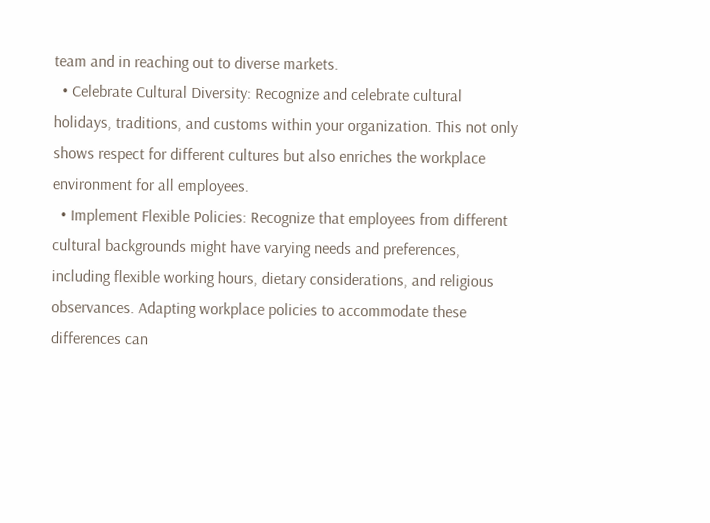team and in reaching out to diverse markets.
  • Celebrate Cultural Diversity: Recognize and celebrate cultural holidays, traditions, and customs within your organization. This not only shows respect for different cultures but also enriches the workplace environment for all employees.
  • Implement Flexible Policies: Recognize that employees from different cultural backgrounds might have varying needs and preferences, including flexible working hours, dietary considerations, and religious observances. Adapting workplace policies to accommodate these differences can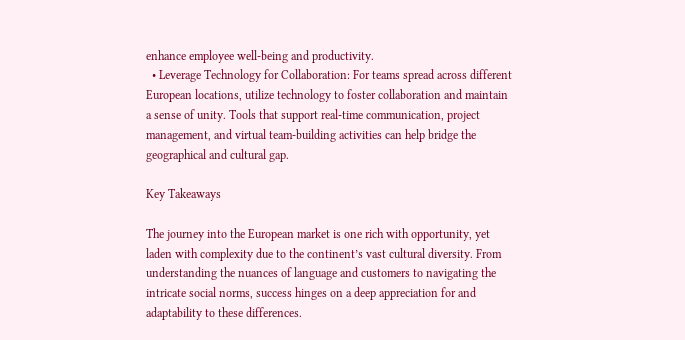enhance employee well-being and productivity.
  • Leverage Technology for Collaboration: For teams spread across different European locations, utilize technology to foster collaboration and maintain a sense of unity. Tools that support real-time communication, project management, and virtual team-building activities can help bridge the geographical and cultural gap.

Key Takeaways

The journey into the European market is one rich with opportunity, yet laden with complexity due to the continent’s vast cultural diversity. From understanding the nuances of language and customers to navigating the intricate social norms, success hinges on a deep appreciation for and adaptability to these differences.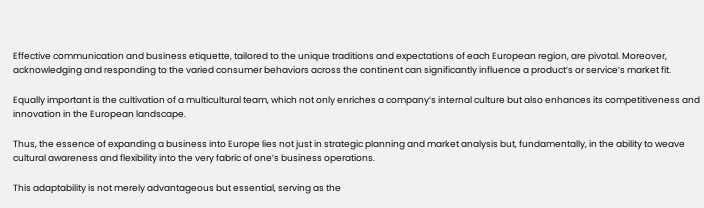Effective communication and business etiquette, tailored to the unique traditions and expectations of each European region, are pivotal. Moreover, acknowledging and responding to the varied consumer behaviors across the continent can significantly influence a product’s or service’s market fit.

Equally important is the cultivation of a multicultural team, which not only enriches a company’s internal culture but also enhances its competitiveness and innovation in the European landscape.

Thus, the essence of expanding a business into Europe lies not just in strategic planning and market analysis but, fundamentally, in the ability to weave cultural awareness and flexibility into the very fabric of one’s business operations.

This adaptability is not merely advantageous but essential, serving as the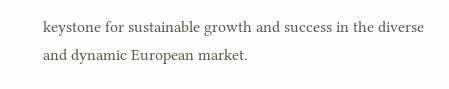keystone for sustainable growth and success in the diverse and dynamic European market.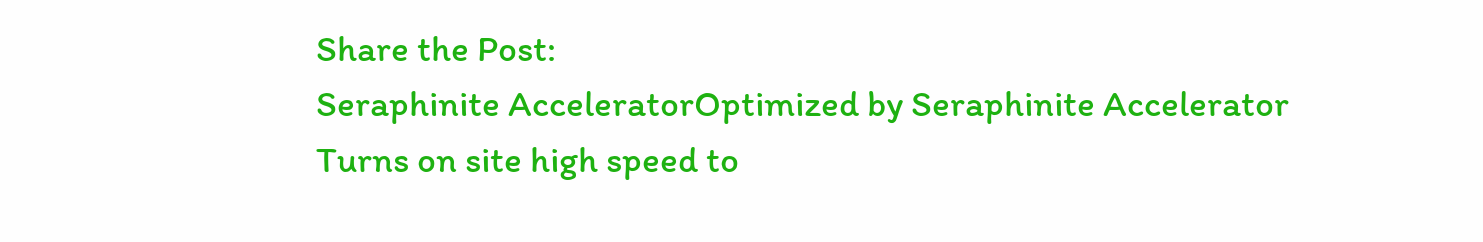Share the Post:
Seraphinite AcceleratorOptimized by Seraphinite Accelerator
Turns on site high speed to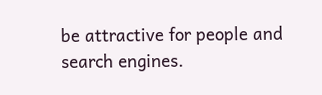be attractive for people and search engines.